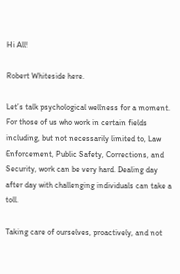Hi All!

Robert Whiteside here.

Let’s talk psychological wellness for a moment. For those of us who work in certain fields including, but not necessarily limited to, Law Enforcement, Public Safety, Corrections, and Security, work can be very hard. Dealing day after day with challenging individuals can take a toll.

Taking care of ourselves, proactively, and not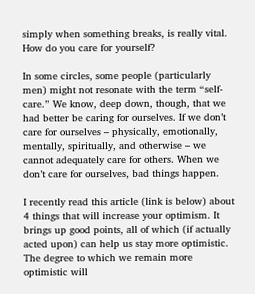simply when something breaks, is really vital. How do you care for yourself?

In some circles, some people (particularly men) might not resonate with the term “self-care.” We know, deep down, though, that we had better be caring for ourselves. If we don’t care for ourselves – physically, emotionally, mentally, spiritually, and otherwise – we cannot adequately care for others. When we don’t care for ourselves, bad things happen.

I recently read this article (link is below) about 4 things that will increase your optimism. It brings up good points, all of which (if actually acted upon) can help us stay more optimistic. The degree to which we remain more optimistic will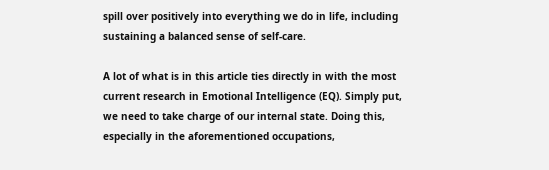spill over positively into everything we do in life, including sustaining a balanced sense of self-care.

A lot of what is in this article ties directly in with the most current research in Emotional Intelligence (EQ). Simply put, we need to take charge of our internal state. Doing this, especially in the aforementioned occupations,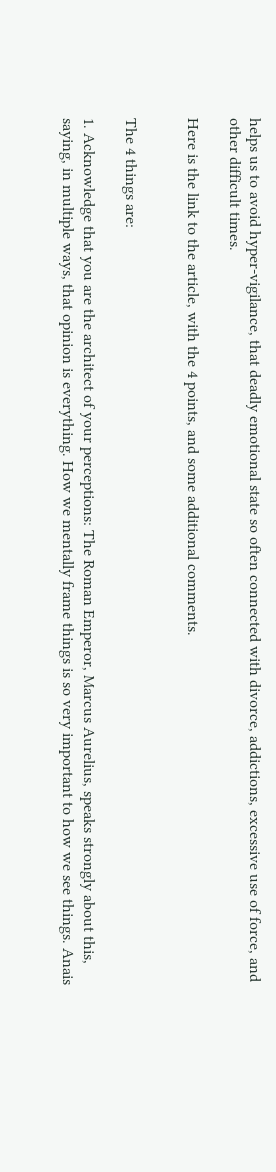helps us to avoid hyper-vigilance, that deadly emotional state so often connected with divorce, addictions, excessive use of force, and other difficult times.

Here is the link to the article, with the 4 points, and some additional comments.


The 4 things are:

1. Acknowledge that you are the architect of your perceptions: The Roman Emperor, Marcus Aurelius, speaks strongly about this, saying, in multiple ways, that opinion is everything. How we mentally frame things is so very important to how we see things. Anais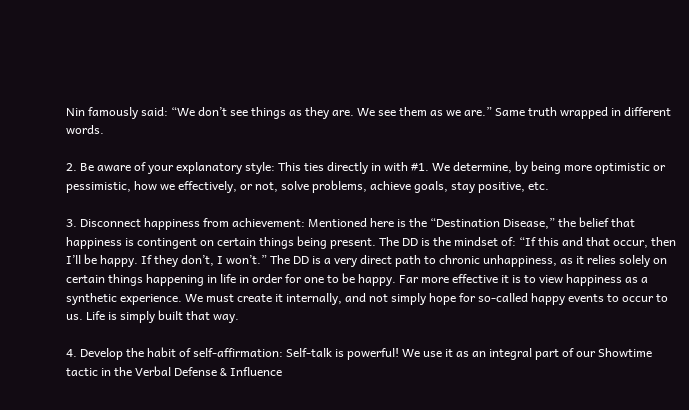Nin famously said: “We don’t see things as they are. We see them as we are.” Same truth wrapped in different words.

2. Be aware of your explanatory style: This ties directly in with #1. We determine, by being more optimistic or pessimistic, how we effectively, or not, solve problems, achieve goals, stay positive, etc.

3. Disconnect happiness from achievement: Mentioned here is the “Destination Disease,” the belief that happiness is contingent on certain things being present. The DD is the mindset of: “If this and that occur, then I’ll be happy. If they don’t, I won’t.” The DD is a very direct path to chronic unhappiness, as it relies solely on certain things happening in life in order for one to be happy. Far more effective it is to view happiness as a synthetic experience. We must create it internally, and not simply hope for so-called happy events to occur to us. Life is simply built that way.

4. Develop the habit of self-affirmation: Self-talk is powerful! We use it as an integral part of our Showtime tactic in the Verbal Defense & Influence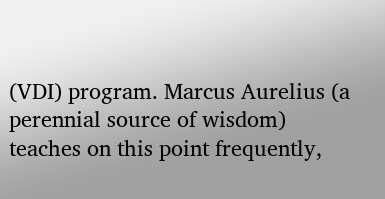(VDI) program. Marcus Aurelius (a perennial source of wisdom) teaches on this point frequently,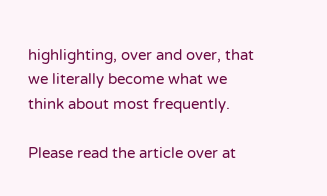highlighting, over and over, that we literally become what we think about most frequently.

Please read the article over at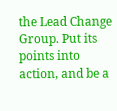the Lead Change Group. Put its points into action, and be a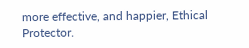more effective, and happier, Ethical Protector.